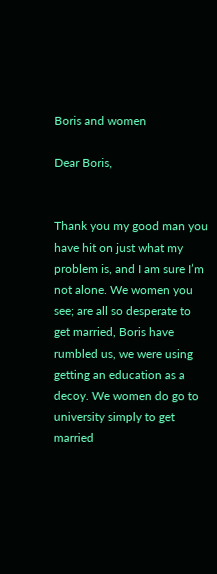Boris and women

Dear Boris,


Thank you my good man you have hit on just what my problem is, and I am sure I’m not alone. We women you see; are all so desperate to get married, Boris have rumbled us, we were using getting an education as a decoy. We women do go to university simply to get married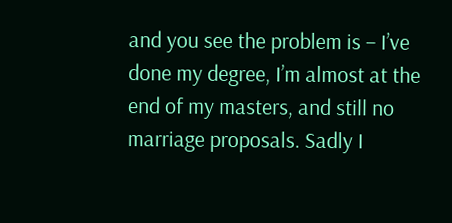and you see the problem is – I’ve done my degree, I’m almost at the end of my masters, and still no marriage proposals. Sadly I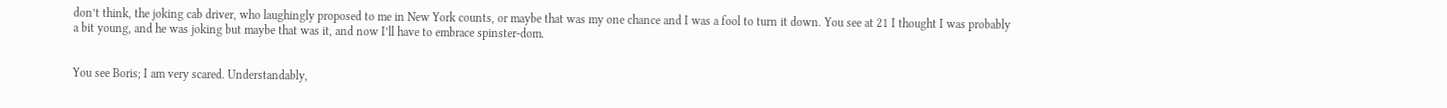don’t think, the joking cab driver, who laughingly proposed to me in New York counts, or maybe that was my one chance and I was a fool to turn it down. You see at 21 I thought I was probably a bit young, and he was joking but maybe that was it, and now I’ll have to embrace spinster-dom.


You see Boris; I am very scared. Understandably,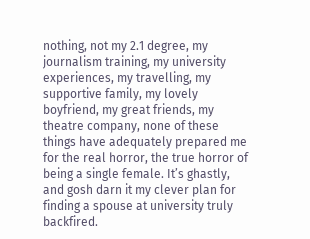nothing, not my 2.1 degree, my journalism training, my university experiences, my travelling, my supportive family, my lovely boyfriend, my great friends, my theatre company, none of these things have adequately prepared me for the real horror, the true horror of being a single female. It’s ghastly, and gosh darn it my clever plan for finding a spouse at university truly backfired.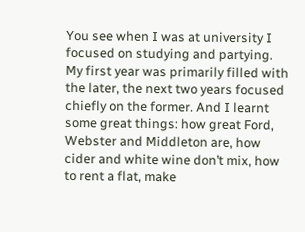You see when I was at university I focused on studying and partying. My first year was primarily filled with the later, the next two years focused chiefly on the former. And I learnt some great things: how great Ford, Webster and Middleton are, how cider and white wine don’t mix, how to rent a flat, make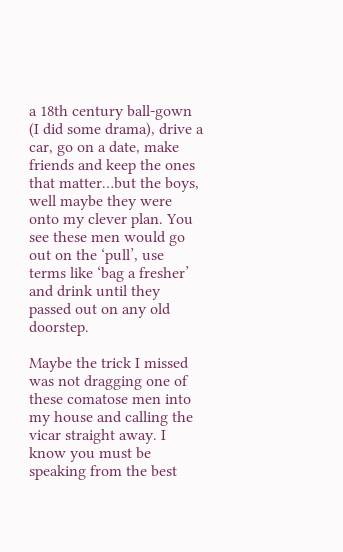a 18th century ball-gown (I did some drama), drive a car, go on a date, make friends and keep the ones that matter…but the boys, well maybe they were onto my clever plan. You see these men would go out on the ‘pull’, use terms like ‘bag a fresher’ and drink until they passed out on any old doorstep.

Maybe the trick I missed was not dragging one of these comatose men into my house and calling the vicar straight away. I know you must be speaking from the best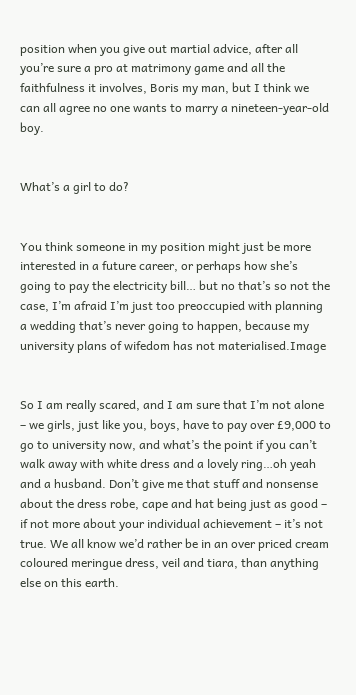position when you give out martial advice, after all you’re sure a pro at matrimony game and all the faithfulness it involves, Boris my man, but I think we can all agree no one wants to marry a nineteen-year-old boy.


What’s a girl to do?


You think someone in my position might just be more interested in a future career, or perhaps how she’s going to pay the electricity bill… but no that’s so not the case, I’m afraid I’m just too preoccupied with planning a wedding that’s never going to happen, because my university plans of wifedom has not materialised.Image


So I am really scared, and I am sure that I’m not alone – we girls, just like you, boys, have to pay over £9,000 to go to university now, and what’s the point if you can’t walk away with white dress and a lovely ring…oh yeah and a husband. Don’t give me that stuff and nonsense about the dress robe, cape and hat being just as good – if not more about your individual achievement – it’s not true. We all know we’d rather be in an over priced cream coloured meringue dress, veil and tiara, than anything else on this earth.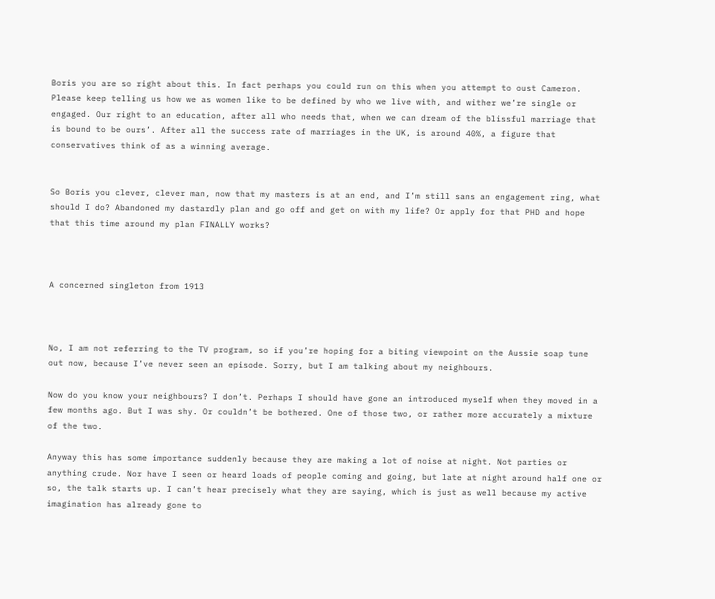Boris you are so right about this. In fact perhaps you could run on this when you attempt to oust Cameron. Please keep telling us how we as women like to be defined by who we live with, and wither we’re single or engaged. Our right to an education, after all who needs that, when we can dream of the blissful marriage that is bound to be ours’. After all the success rate of marriages in the UK, is around 40%, a figure that conservatives think of as a winning average.


So Boris you clever, clever man, now that my masters is at an end, and I’m still sans an engagement ring, what should I do? Abandoned my dastardly plan and go off and get on with my life? Or apply for that PHD and hope that this time around my plan FINALLY works?



A concerned singleton from 1913



No, I am not referring to the TV program, so if you’re hoping for a biting viewpoint on the Aussie soap tune out now, because I’ve never seen an episode. Sorry, but I am talking about my neighbours.

Now do you know your neighbours? I don’t. Perhaps I should have gone an introduced myself when they moved in a few months ago. But I was shy. Or couldn’t be bothered. One of those two, or rather more accurately a mixture of the two.

Anyway this has some importance suddenly because they are making a lot of noise at night. Not parties or anything crude. Nor have I seen or heard loads of people coming and going, but late at night around half one or so, the talk starts up. I can’t hear precisely what they are saying, which is just as well because my active imagination has already gone to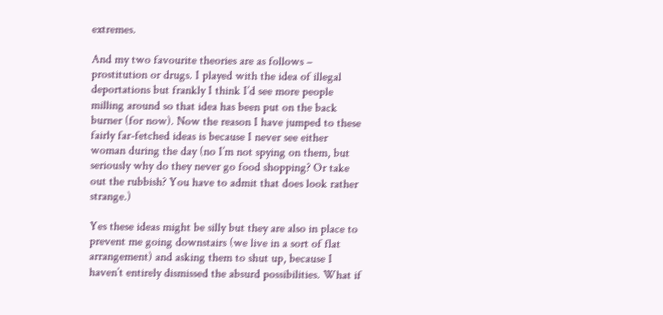extremes.

And my two favourite theories are as follows – prostitution or drugs. I played with the idea of illegal deportations but frankly I think I’d see more people milling around so that idea has been put on the back burner (for now). Now the reason I have jumped to these fairly far-fetched ideas is because I never see either woman during the day (no I’m not spying on them, but seriously why do they never go food shopping? Or take out the rubbish? You have to admit that does look rather strange.)

Yes these ideas might be silly but they are also in place to prevent me going downstairs (we live in a sort of flat arrangement) and asking them to shut up, because I haven’t entirely dismissed the absurd possibilities. What if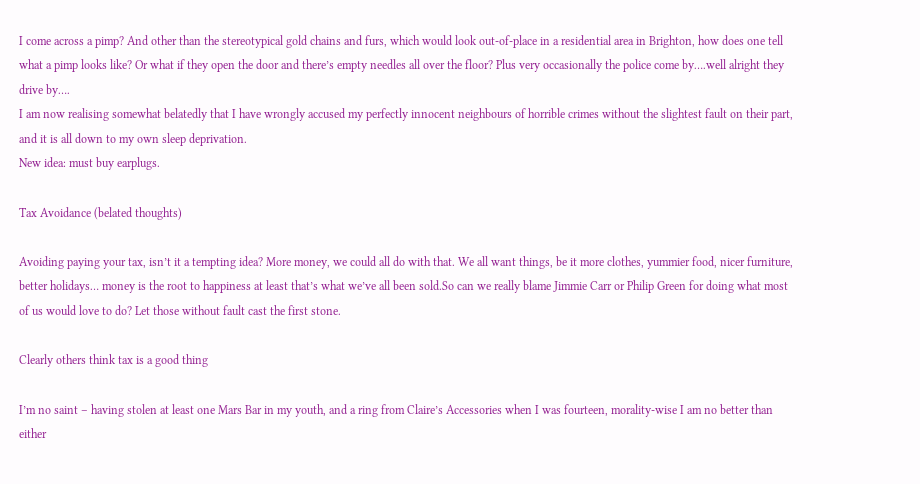I come across a pimp? And other than the stereotypical gold chains and furs, which would look out-of-place in a residential area in Brighton, how does one tell what a pimp looks like? Or what if they open the door and there’s empty needles all over the floor? Plus very occasionally the police come by….well alright they drive by….
I am now realising somewhat belatedly that I have wrongly accused my perfectly innocent neighbours of horrible crimes without the slightest fault on their part, and it is all down to my own sleep deprivation.
New idea: must buy earplugs.

Tax Avoidance (belated thoughts)

Avoiding paying your tax, isn’t it a tempting idea? More money, we could all do with that. We all want things, be it more clothes, yummier food, nicer furniture, better holidays… money is the root to happiness at least that’s what we’ve all been sold.So can we really blame Jimmie Carr or Philip Green for doing what most of us would love to do? Let those without fault cast the first stone.

Clearly others think tax is a good thing

I’m no saint – having stolen at least one Mars Bar in my youth, and a ring from Claire’s Accessories when I was fourteen, morality-wise I am no better than either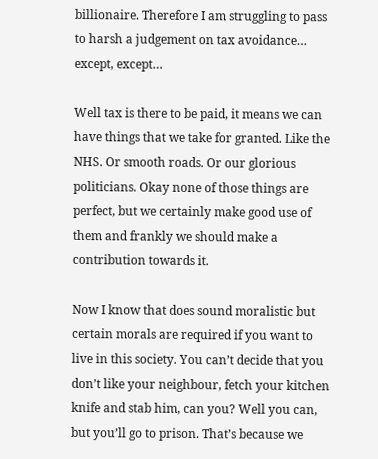billionaire. Therefore I am struggling to pass to harsh a judgement on tax avoidance… except, except…

Well tax is there to be paid, it means we can have things that we take for granted. Like the NHS. Or smooth roads. Or our glorious politicians. Okay none of those things are perfect, but we certainly make good use of them and frankly we should make a contribution towards it.

Now I know that does sound moralistic but certain morals are required if you want to live in this society. You can’t decide that you don’t like your neighbour, fetch your kitchen knife and stab him, can you? Well you can, but you’ll go to prison. That’s because we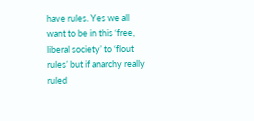have rules. Yes we all want to be in this ‘free, liberal society’ to ‘flout rules’ but if anarchy really ruled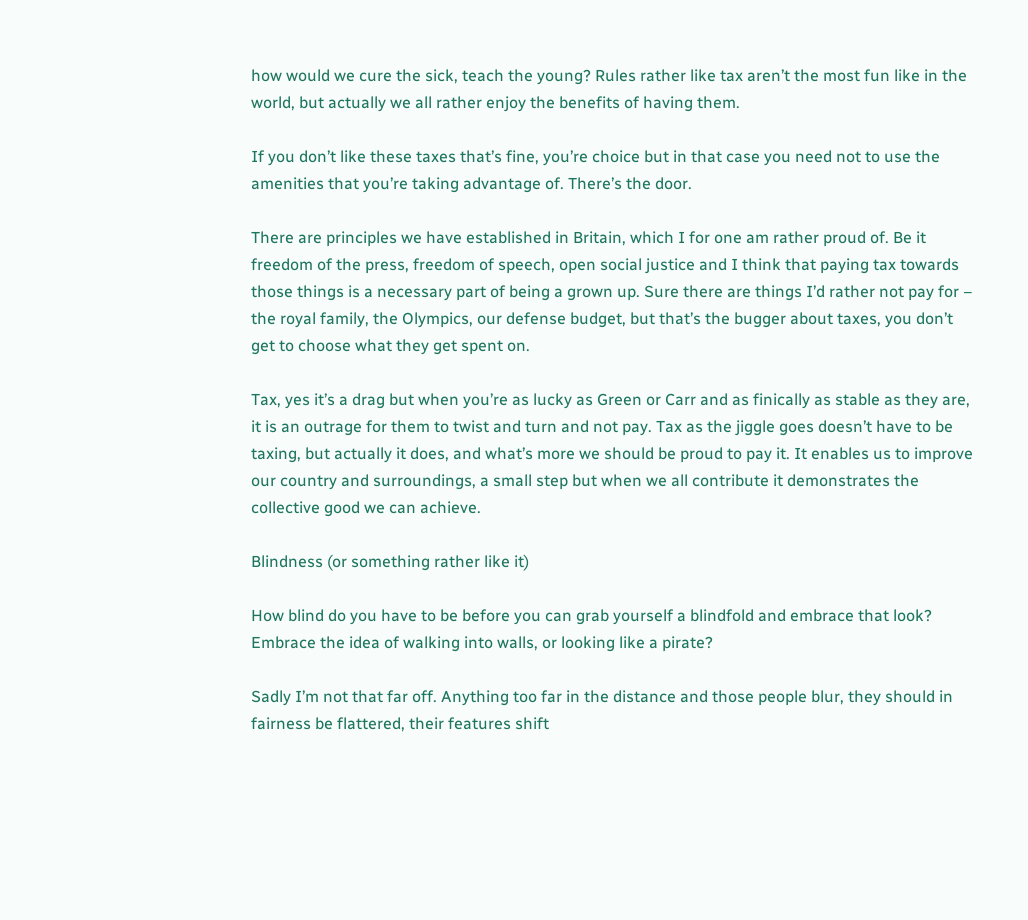how would we cure the sick, teach the young? Rules rather like tax aren’t the most fun like in the world, but actually we all rather enjoy the benefits of having them.

If you don’t like these taxes that’s fine, you’re choice but in that case you need not to use the amenities that you’re taking advantage of. There’s the door.

There are principles we have established in Britain, which I for one am rather proud of. Be it freedom of the press, freedom of speech, open social justice and I think that paying tax towards those things is a necessary part of being a grown up. Sure there are things I’d rather not pay for – the royal family, the Olympics, our defense budget, but that’s the bugger about taxes, you don’t get to choose what they get spent on.

Tax, yes it’s a drag but when you’re as lucky as Green or Carr and as finically as stable as they are, it is an outrage for them to twist and turn and not pay. Tax as the jiggle goes doesn’t have to be taxing, but actually it does, and what’s more we should be proud to pay it. It enables us to improve our country and surroundings, a small step but when we all contribute it demonstrates the collective good we can achieve.

Blindness (or something rather like it)

How blind do you have to be before you can grab yourself a blindfold and embrace that look? Embrace the idea of walking into walls, or looking like a pirate?

Sadly I’m not that far off. Anything too far in the distance and those people blur, they should in fairness be flattered, their features shift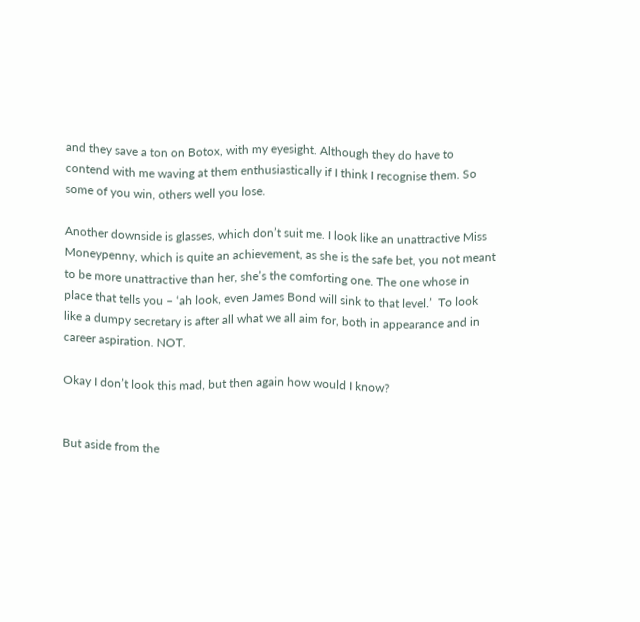and they save a ton on Botox, with my eyesight. Although they do have to contend with me waving at them enthusiastically if I think I recognise them. So some of you win, others well you lose.

Another downside is glasses, which don’t suit me. I look like an unattractive Miss Moneypenny, which is quite an achievement, as she is the safe bet, you not meant to be more unattractive than her, she’s the comforting one. The one whose in place that tells you – ‘ah look, even James Bond will sink to that level.’  To look like a dumpy secretary is after all what we all aim for, both in appearance and in career aspiration. NOT.

Okay I don’t look this mad, but then again how would I know?


But aside from the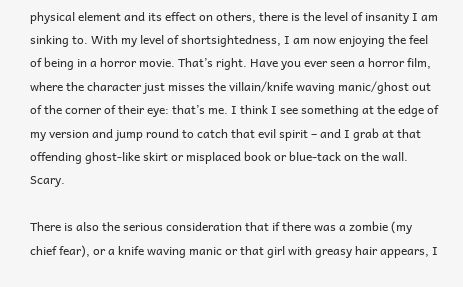physical element and its effect on others, there is the level of insanity I am sinking to. With my level of shortsightedness, I am now enjoying the feel of being in a horror movie. That’s right. Have you ever seen a horror film, where the character just misses the villain/knife waving manic/ghost out of the corner of their eye: that’s me. I think I see something at the edge of my version and jump round to catch that evil spirit – and I grab at that offending ghost-like skirt or misplaced book or blue-tack on the wall. Scary.

There is also the serious consideration that if there was a zombie (my chief fear), or a knife waving manic or that girl with greasy hair appears, I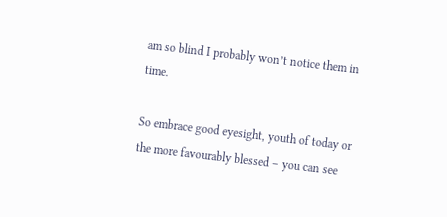am so blind I probably won’t notice them in time.

So embrace good eyesight, youth of today or the more favourably blessed – you can see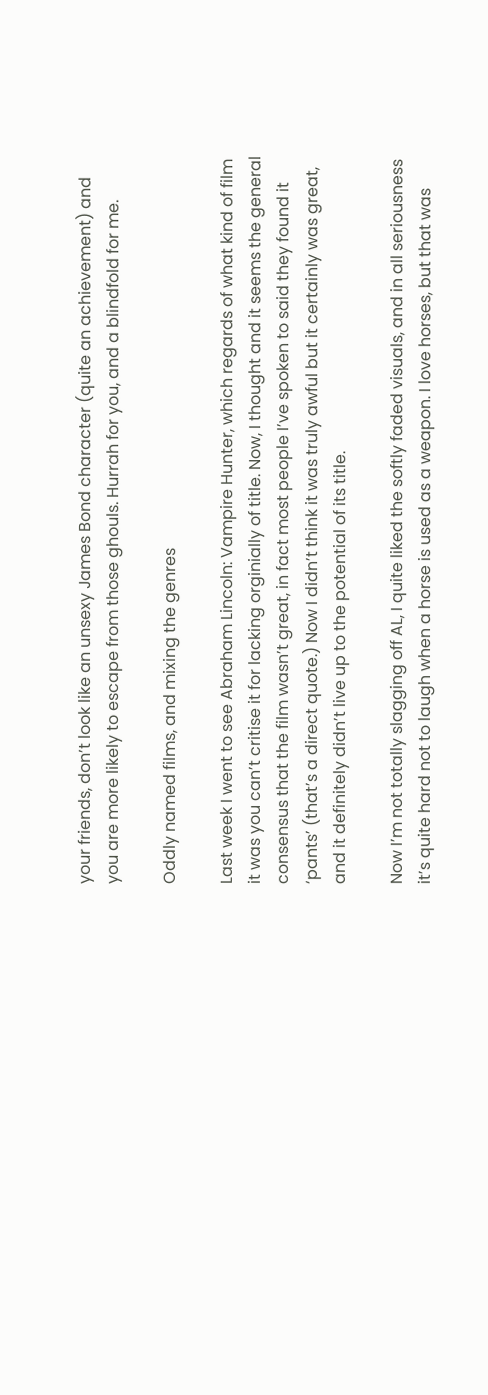your friends, don’t look like an unsexy James Bond character (quite an achievement) and you are more likely to escape from those ghouls. Hurrah for you, and a blindfold for me.

Oddly named films, and mixing the genres

Last week I went to see Abraham Lincoln: Vampire Hunter, which regards of what kind of film it was you can’t critise it for lacking orginially of title. Now, I thought and it seems the general consensus that the film wasn’t great, in fact most people I’ve spoken to said they found it ‘pants’ (that’s a direct quote.) Now I didn’t think it was truly awful but it certainly was great, and it definitely didn’t live up to the potential of its title.

Now I’m not totally slagging off AL, I quite liked the softly faded visuals, and in all seriousness it’s quite hard not to laugh when a horse is used as a weapon. I love horses, but that was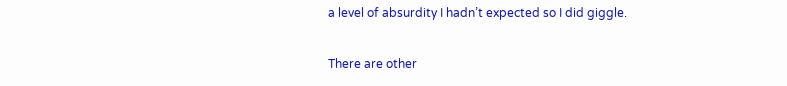a level of absurdity I hadn’t expected so I did giggle.

There are other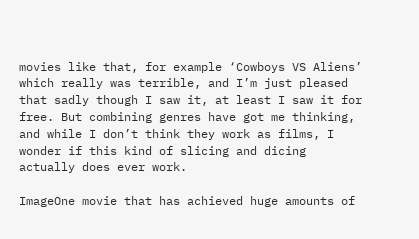movies like that, for example ‘Cowboys VS Aliens’ which really was terrible, and I’m just pleased that sadly though I saw it, at least I saw it for free. But combining genres have got me thinking, and while I don’t think they work as films, I wonder if this kind of slicing and dicing actually does ever work.

ImageOne movie that has achieved huge amounts of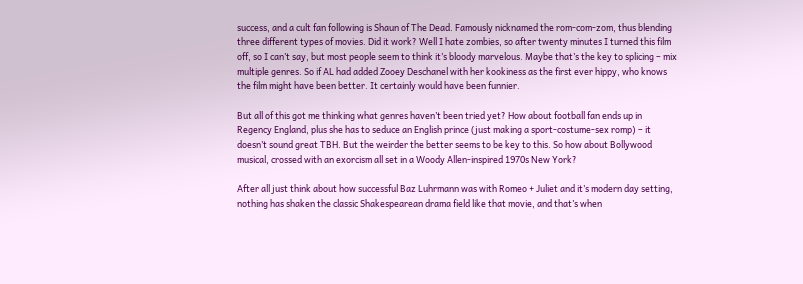success, and a cult fan following is Shaun of The Dead. Famously nicknamed the rom-com-zom, thus blending three different types of movies. Did it work? Well I hate zombies, so after twenty minutes I turned this film off, so I can’t say, but most people seem to think it’s bloody marvelous. Maybe that’s the key to splicing – mix multiple genres. So if AL had added Zooey Deschanel with her kookiness as the first ever hippy, who knows the film might have been better. It certainly would have been funnier.

But all of this got me thinking what genres haven’t been tried yet? How about football fan ends up in Regency England, plus she has to seduce an English prince (just making a sport-costume-sex romp) – it doesn’t sound great TBH. But the weirder the better seems to be key to this. So how about Bollywood musical, crossed with an exorcism all set in a Woody Allen-inspired 1970s New York?

After all just think about how successful Baz Luhrmann was with Romeo + Juliet and it’s modern day setting, nothing has shaken the classic Shakespearean drama field like that movie, and that’s when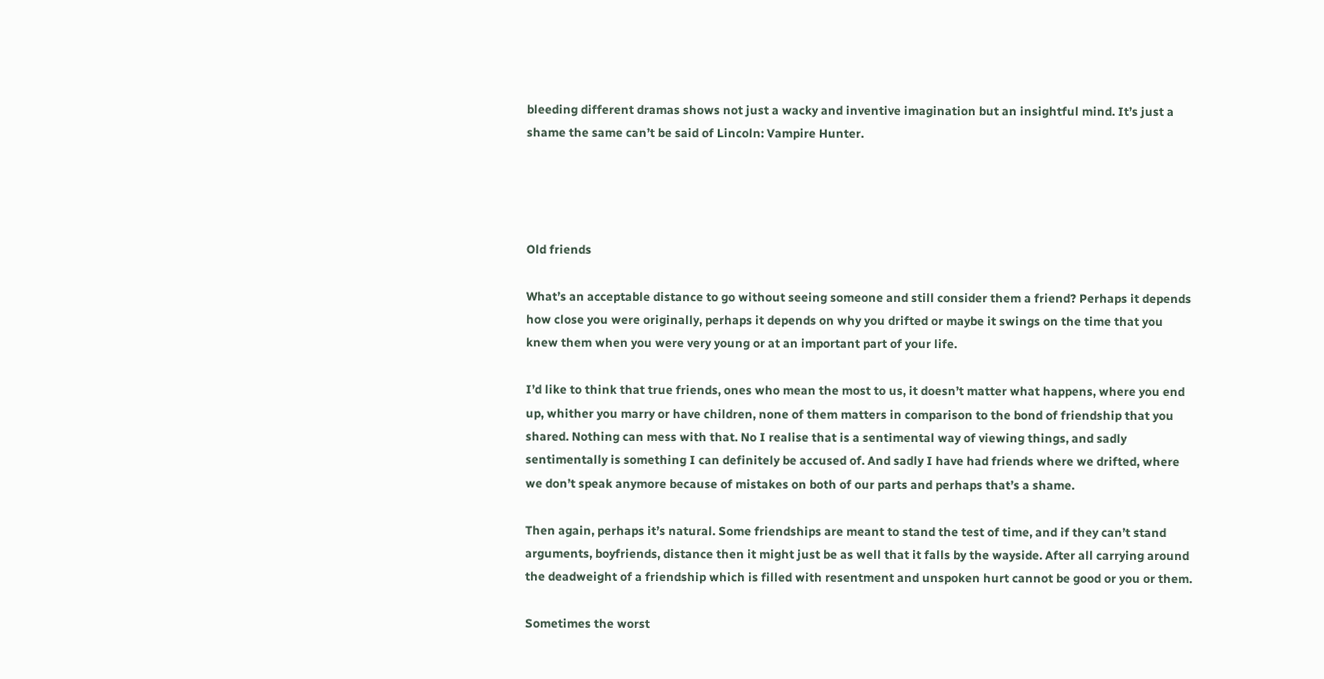bleeding different dramas shows not just a wacky and inventive imagination but an insightful mind. It’s just a shame the same can’t be said of Lincoln: Vampire Hunter.




Old friends

What’s an acceptable distance to go without seeing someone and still consider them a friend? Perhaps it depends how close you were originally, perhaps it depends on why you drifted or maybe it swings on the time that you knew them when you were very young or at an important part of your life.

I’d like to think that true friends, ones who mean the most to us, it doesn’t matter what happens, where you end up, whither you marry or have children, none of them matters in comparison to the bond of friendship that you shared. Nothing can mess with that. No I realise that is a sentimental way of viewing things, and sadly sentimentally is something I can definitely be accused of. And sadly I have had friends where we drifted, where we don’t speak anymore because of mistakes on both of our parts and perhaps that’s a shame.

Then again, perhaps it’s natural. Some friendships are meant to stand the test of time, and if they can’t stand arguments, boyfriends, distance then it might just be as well that it falls by the wayside. After all carrying around the deadweight of a friendship which is filled with resentment and unspoken hurt cannot be good or you or them.

Sometimes the worst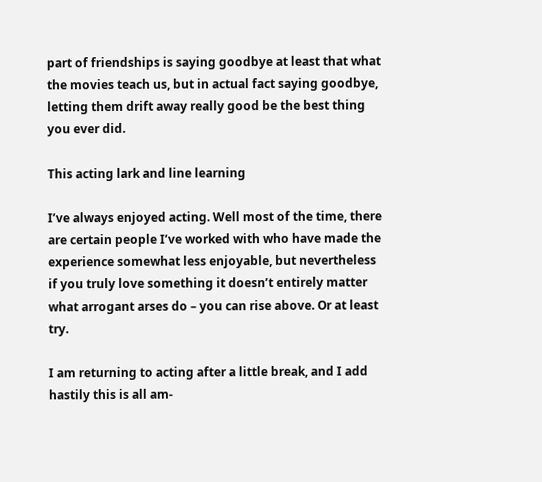part of friendships is saying goodbye at least that what the movies teach us, but in actual fact saying goodbye, letting them drift away really good be the best thing you ever did.

This acting lark and line learning

I’ve always enjoyed acting. Well most of the time, there are certain people I’ve worked with who have made the experience somewhat less enjoyable, but nevertheless if you truly love something it doesn’t entirely matter what arrogant arses do – you can rise above. Or at least try.

I am returning to acting after a little break, and I add hastily this is all am-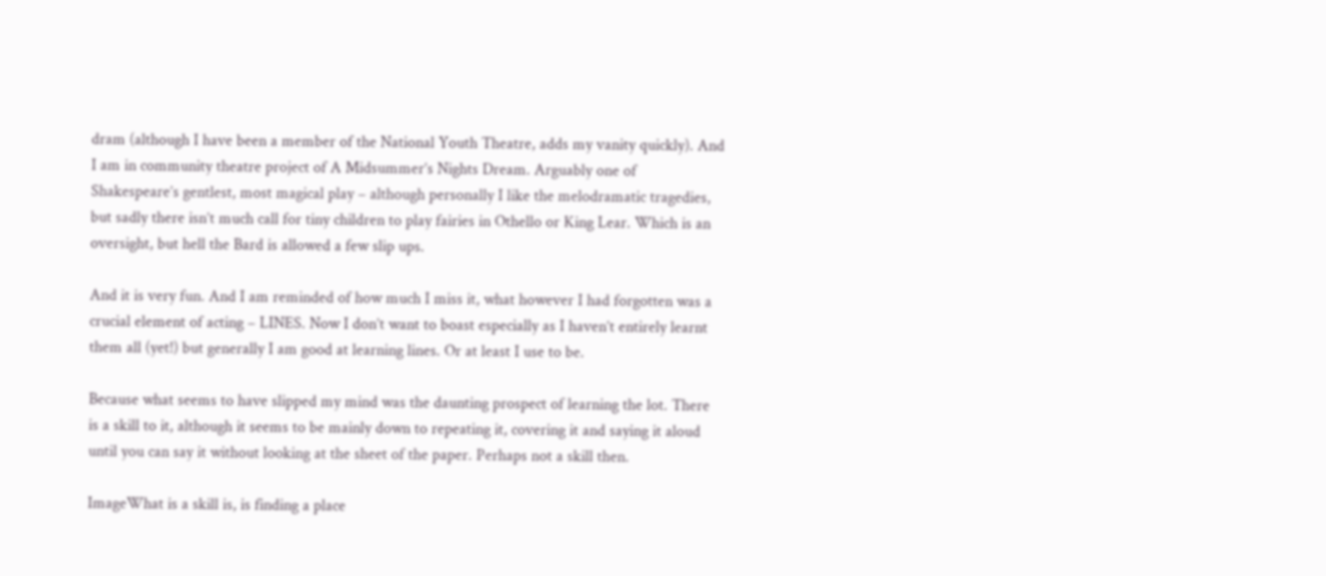dram (although I have been a member of the National Youth Theatre, adds my vanity quickly). And I am in community theatre project of A Midsummer’s Nights Dream. Arguably one of Shakespeare’s gentlest, most magical play – although personally I like the melodramatic tragedies, but sadly there isn’t much call for tiny children to play fairies in Othello or King Lear. Which is an oversight, but hell the Bard is allowed a few slip ups.

And it is very fun. And I am reminded of how much I miss it, what however I had forgotten was a crucial element of acting – LINES. Now I don’t want to boast especially as I haven’t entirely learnt them all (yet!) but generally I am good at learning lines. Or at least I use to be.

Because what seems to have slipped my mind was the daunting prospect of learning the lot. There is a skill to it, although it seems to be mainly down to repeating it, covering it and saying it aloud until you can say it without looking at the sheet of the paper. Perhaps not a skill then.

ImageWhat is a skill is, is finding a place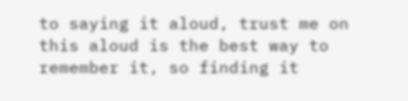to saying it aloud, trust me on this aloud is the best way to remember it, so finding it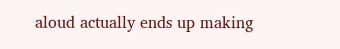aloud actually ends up making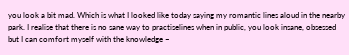you look a bit mad. Which is what I looked like today saying my romantic lines aloud in the nearby park. I realise that there is no sane way to practiselines when in public, you look insane, obsessed but I can comfort myself with the knowledge –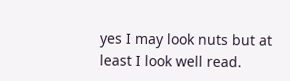yes I may look nuts but at least I look well read.